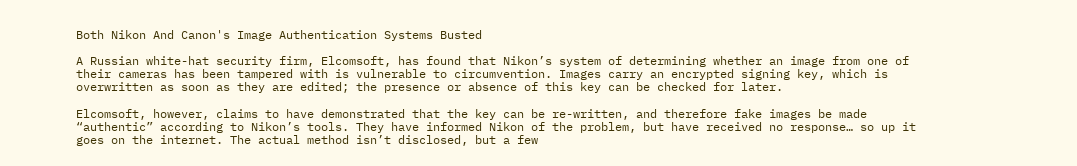Both Nikon And Canon's Image Authentication Systems Busted

A Russian white-hat security firm, Elcomsoft, has found that Nikon’s system of determining whether an image from one of their cameras has been tampered with is vulnerable to circumvention. Images carry an encrypted signing key, which is overwritten as soon as they are edited; the presence or absence of this key can be checked for later.

Elcomsoft, however, claims to have demonstrated that the key can be re-written, and therefore fake images be made “authentic” according to Nikon’s tools. They have informed Nikon of the problem, but have received no response… so up it goes on the internet. The actual method isn’t disclosed, but a few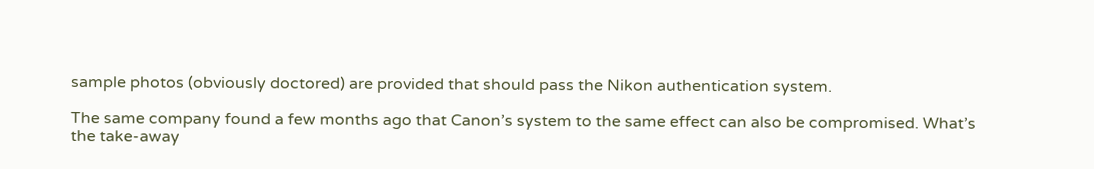sample photos (obviously doctored) are provided that should pass the Nikon authentication system.

The same company found a few months ago that Canon’s system to the same effect can also be compromised. What’s the take-away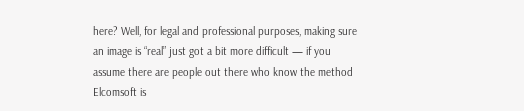here? Well, for legal and professional purposes, making sure an image is “real” just got a bit more difficult — if you assume there are people out there who know the method Elcomsoft is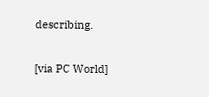describing.

[via PC World]